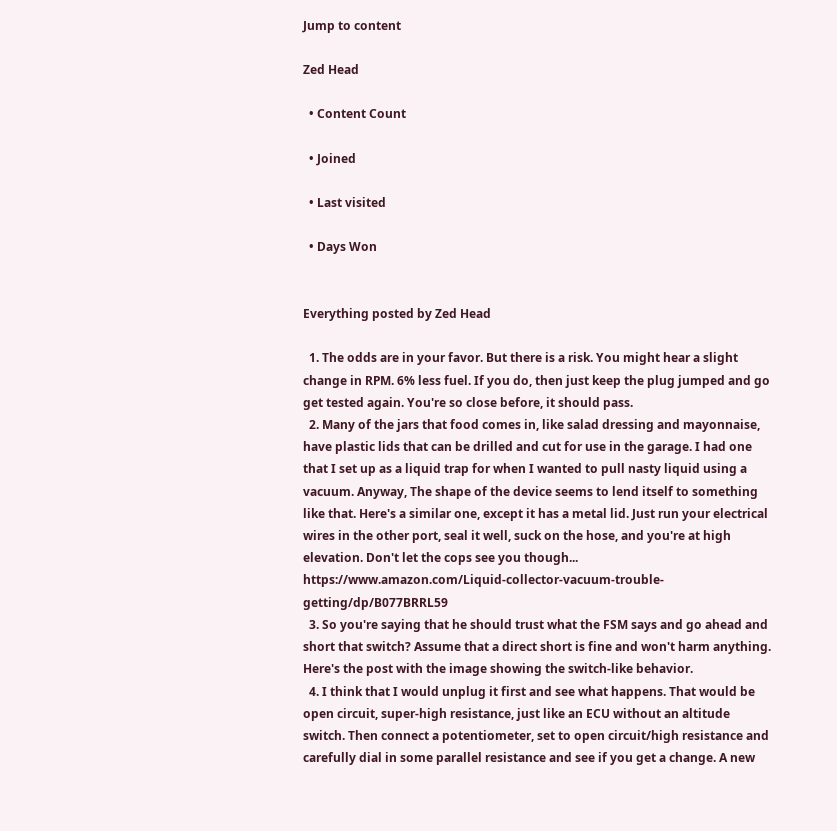Jump to content

Zed Head

  • Content Count

  • Joined

  • Last visited

  • Days Won


Everything posted by Zed Head

  1. The odds are in your favor. But there is a risk. You might hear a slight change in RPM. 6% less fuel. If you do, then just keep the plug jumped and go get tested again. You're so close before, it should pass.
  2. Many of the jars that food comes in, like salad dressing and mayonnaise, have plastic lids that can be drilled and cut for use in the garage. I had one that I set up as a liquid trap for when I wanted to pull nasty liquid using a vacuum. Anyway, The shape of the device seems to lend itself to something like that. Here's a similar one, except it has a metal lid. Just run your electrical wires in the other port, seal it well, suck on the hose, and you're at high elevation. Don't let the cops see you though... https://www.amazon.com/Liquid-collector-vacuum-trouble-getting/dp/B077BRRL59
  3. So you're saying that he should trust what the FSM says and go ahead and short that switch? Assume that a direct short is fine and won't harm anything. Here's the post with the image showing the switch-like behavior.
  4. I think that I would unplug it first and see what happens. That would be open circuit, super-high resistance, just like an ECU without an altitude switch. Then connect a potentiometer, set to open circuit/high resistance and carefully dial in some parallel resistance and see if you get a change. A new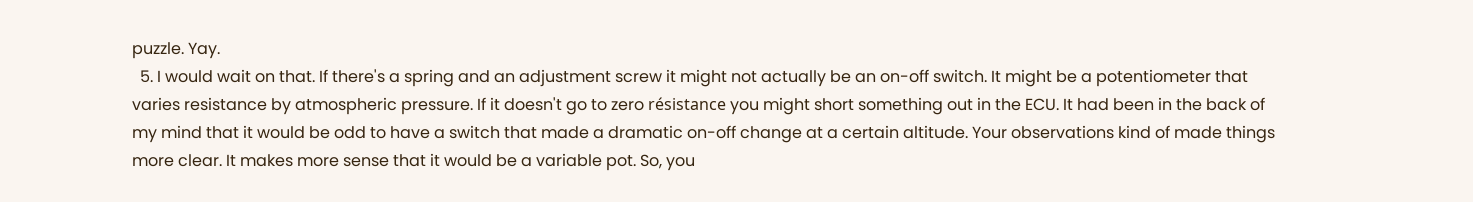puzzle. Yay.
  5. I would wait on that. If there's a spring and an adjustment screw it might not actually be an on-off switch. It might be a potentiometer that varies resistance by atmospheric pressure. If it doesn't go to zero résistance you might short something out in the ECU. It had been in the back of my mind that it would be odd to have a switch that made a dramatic on-off change at a certain altitude. Your observations kind of made things more clear. It makes more sense that it would be a variable pot. So, you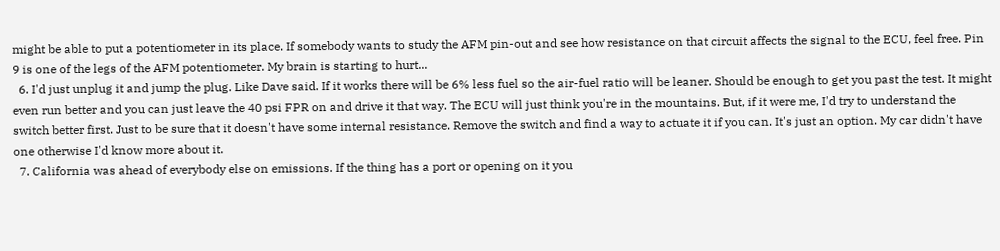might be able to put a potentiometer in its place. If somebody wants to study the AFM pin-out and see how resistance on that circuit affects the signal to the ECU, feel free. Pin 9 is one of the legs of the AFM potentiometer. My brain is starting to hurt...
  6. I'd just unplug it and jump the plug. Like Dave said. If it works there will be 6% less fuel so the air-fuel ratio will be leaner. Should be enough to get you past the test. It might even run better and you can just leave the 40 psi FPR on and drive it that way. The ECU will just think you're in the mountains. But, if it were me, I'd try to understand the switch better first. Just to be sure that it doesn't have some internal resistance. Remove the switch and find a way to actuate it if you can. It's just an option. My car didn't have one otherwise I'd know more about it.
  7. California was ahead of everybody else on emissions. If the thing has a port or opening on it you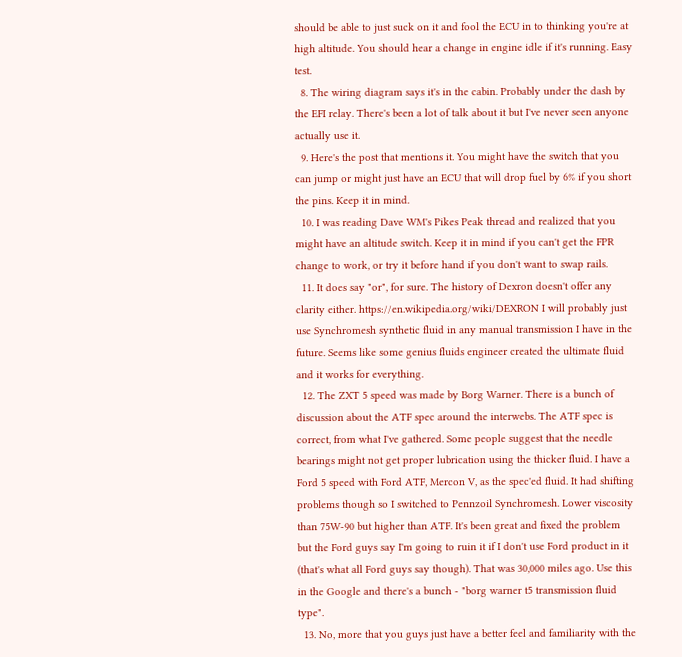should be able to just suck on it and fool the ECU in to thinking you're at high altitude. You should hear a change in engine idle if it's running. Easy test.
  8. The wiring diagram says it's in the cabin. Probably under the dash by the EFI relay. There's been a lot of talk about it but I've never seen anyone actually use it.
  9. Here's the post that mentions it. You might have the switch that you can jump or might just have an ECU that will drop fuel by 6% if you short the pins. Keep it in mind.
  10. I was reading Dave WM's Pikes Peak thread and realized that you might have an altitude switch. Keep it in mind if you can't get the FPR change to work, or try it before hand if you don't want to swap rails.
  11. It does say "or", for sure. The history of Dexron doesn't offer any clarity either. https://en.wikipedia.org/wiki/DEXRON I will probably just use Synchromesh synthetic fluid in any manual transmission I have in the future. Seems like some genius fluids engineer created the ultimate fluid and it works for everything.
  12. The ZXT 5 speed was made by Borg Warner. There is a bunch of discussion about the ATF spec around the interwebs. The ATF spec is correct, from what I've gathered. Some people suggest that the needle bearings might not get proper lubrication using the thicker fluid. I have a Ford 5 speed with Ford ATF, Mercon V, as the spec'ed fluid. It had shifting problems though so I switched to Pennzoil Synchromesh. Lower viscosity than 75W-90 but higher than ATF. It's been great and fixed the problem but the Ford guys say I'm going to ruin it if I don't use Ford product in it (that's what all Ford guys say though). That was 30,000 miles ago. Use this in the Google and there's a bunch - "borg warner t5 transmission fluid type".
  13. No, more that you guys just have a better feel and familiarity with the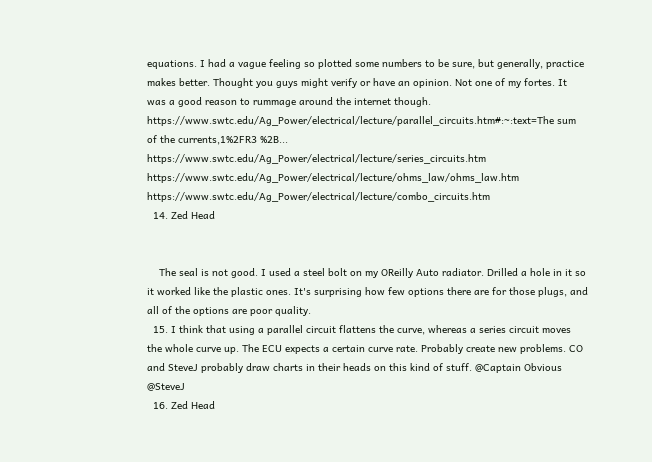equations. I had a vague feeling so plotted some numbers to be sure, but generally, practice makes better. Thought you guys might verify or have an opinion. Not one of my fortes. It was a good reason to rummage around the internet though. https://www.swtc.edu/Ag_Power/electrical/lecture/parallel_circuits.htm#:~:text=The sum of the currents,1%2FR3 %2B... https://www.swtc.edu/Ag_Power/electrical/lecture/series_circuits.htm https://www.swtc.edu/Ag_Power/electrical/lecture/ohms_law/ohms_law.htm https://www.swtc.edu/Ag_Power/electrical/lecture/combo_circuits.htm
  14. Zed Head


    The seal is not good. I used a steel bolt on my OReilly Auto radiator. Drilled a hole in it so it worked like the plastic ones. It's surprising how few options there are for those plugs, and all of the options are poor quality.
  15. I think that using a parallel circuit flattens the curve, whereas a series circuit moves the whole curve up. The ECU expects a certain curve rate. Probably create new problems. CO and SteveJ probably draw charts in their heads on this kind of stuff. @Captain Obvious @SteveJ
  16. Zed Head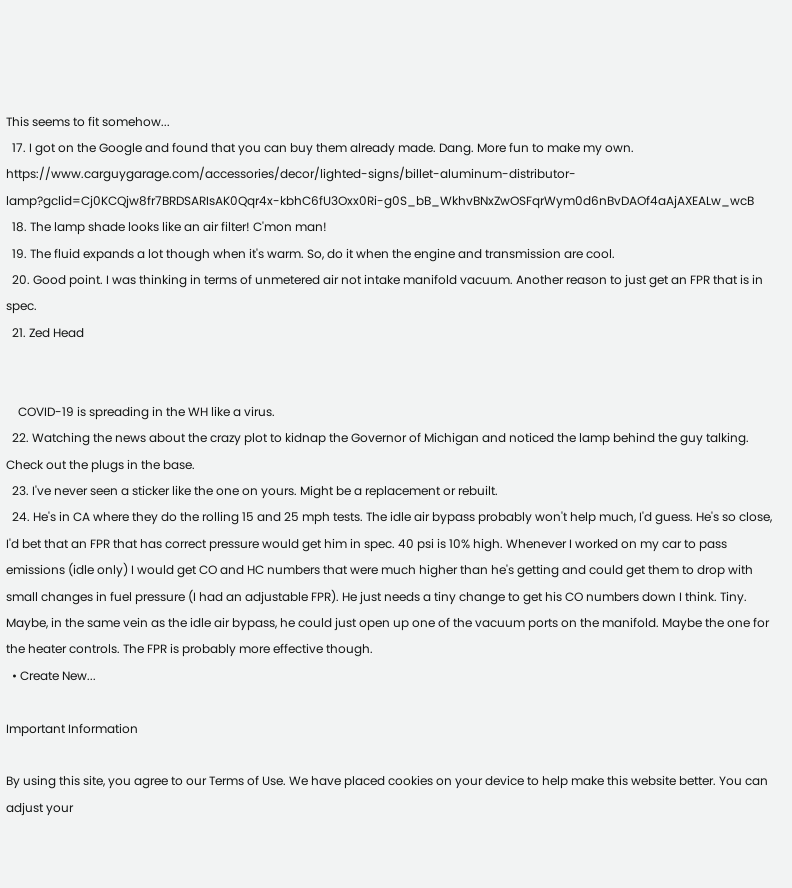This seems to fit somehow...
  17. I got on the Google and found that you can buy them already made. Dang. More fun to make my own. https://www.carguygarage.com/accessories/decor/lighted-signs/billet-aluminum-distributor-lamp?gclid=Cj0KCQjw8fr7BRDSARIsAK0Qqr4x-kbhC6fU3Oxx0Ri-g0S_bB_WkhvBNxZwOSFqrWym0d6nBvDAOf4aAjAXEALw_wcB
  18. The lamp shade looks like an air filter! C'mon man!
  19. The fluid expands a lot though when it's warm. So, do it when the engine and transmission are cool.
  20. Good point. I was thinking in terms of unmetered air not intake manifold vacuum. Another reason to just get an FPR that is in spec.
  21. Zed Head


    COVID-19 is spreading in the WH like a virus.
  22. Watching the news about the crazy plot to kidnap the Governor of Michigan and noticed the lamp behind the guy talking. Check out the plugs in the base.
  23. I've never seen a sticker like the one on yours. Might be a replacement or rebuilt.
  24. He's in CA where they do the rolling 15 and 25 mph tests. The idle air bypass probably won't help much, I'd guess. He's so close, I'd bet that an FPR that has correct pressure would get him in spec. 40 psi is 10% high. Whenever I worked on my car to pass emissions (idle only) I would get CO and HC numbers that were much higher than he's getting and could get them to drop with small changes in fuel pressure (I had an adjustable FPR). He just needs a tiny change to get his CO numbers down I think. Tiny. Maybe, in the same vein as the idle air bypass, he could just open up one of the vacuum ports on the manifold. Maybe the one for the heater controls. The FPR is probably more effective though.
  • Create New...

Important Information

By using this site, you agree to our Terms of Use. We have placed cookies on your device to help make this website better. You can adjust your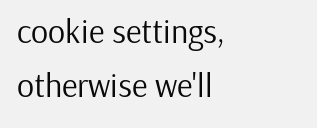cookie settings, otherwise we'll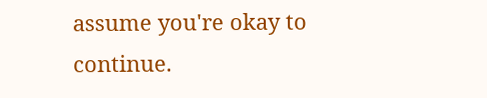assume you're okay to continue.